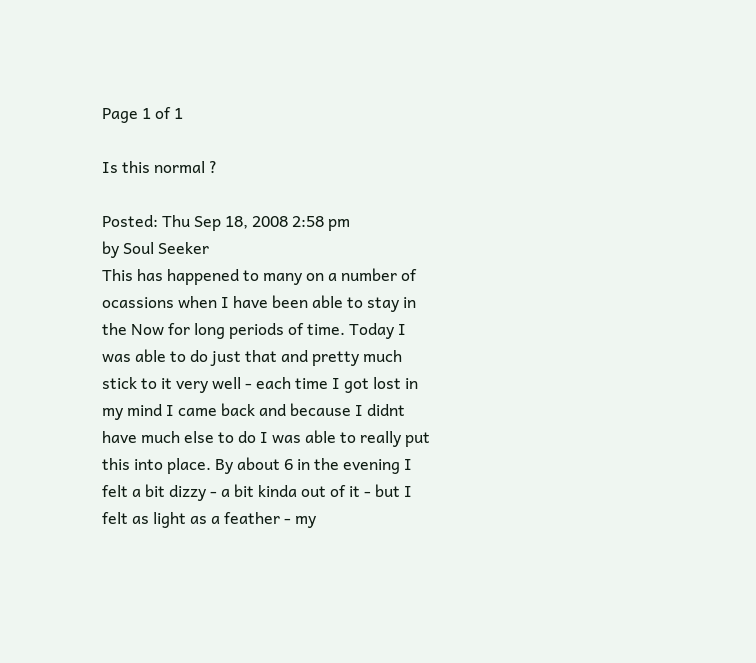Page 1 of 1

Is this normal ?

Posted: Thu Sep 18, 2008 2:58 pm
by Soul Seeker
This has happened to many on a number of ocassions when I have been able to stay in the Now for long periods of time. Today I was able to do just that and pretty much stick to it very well - each time I got lost in my mind I came back and because I didnt have much else to do I was able to really put this into place. By about 6 in the evening I felt a bit dizzy - a bit kinda out of it - but I felt as light as a feather - my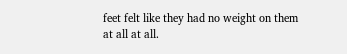feet felt like they had no weight on them at all at all.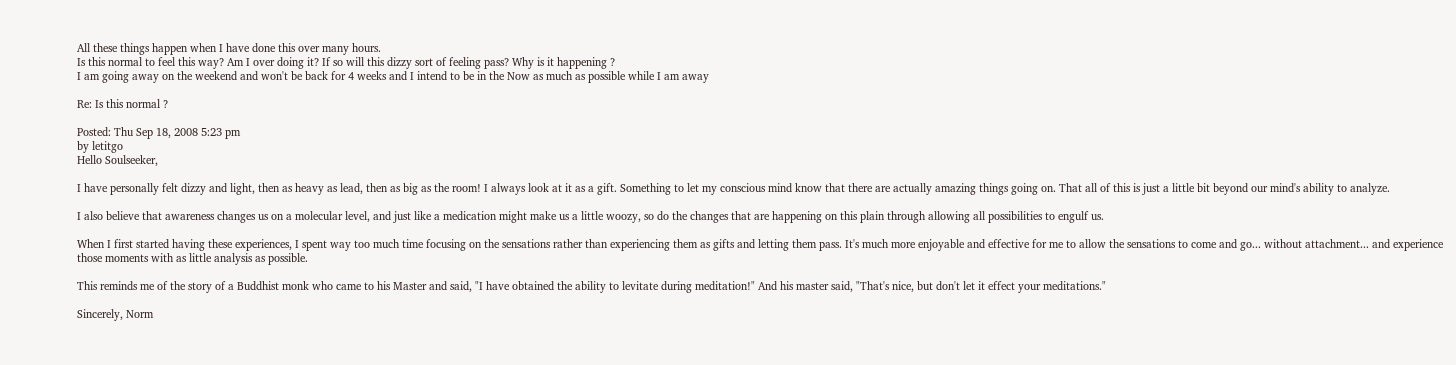All these things happen when I have done this over many hours.
Is this normal to feel this way? Am I over doing it? If so will this dizzy sort of feeling pass? Why is it happening ?
I am going away on the weekend and won't be back for 4 weeks and I intend to be in the Now as much as possible while I am away

Re: Is this normal ?

Posted: Thu Sep 18, 2008 5:23 pm
by letitgo
Hello Soulseeker,

I have personally felt dizzy and light, then as heavy as lead, then as big as the room! I always look at it as a gift. Something to let my conscious mind know that there are actually amazing things going on. That all of this is just a little bit beyond our mind's ability to analyze.

I also believe that awareness changes us on a molecular level, and just like a medication might make us a little woozy, so do the changes that are happening on this plain through allowing all possibilities to engulf us.

When I first started having these experiences, I spent way too much time focusing on the sensations rather than experiencing them as gifts and letting them pass. It's much more enjoyable and effective for me to allow the sensations to come and go... without attachment... and experience those moments with as little analysis as possible.

This reminds me of the story of a Buddhist monk who came to his Master and said, "I have obtained the ability to levitate during meditation!" And his master said, "That's nice, but don't let it effect your meditations."

Sincerely, Norm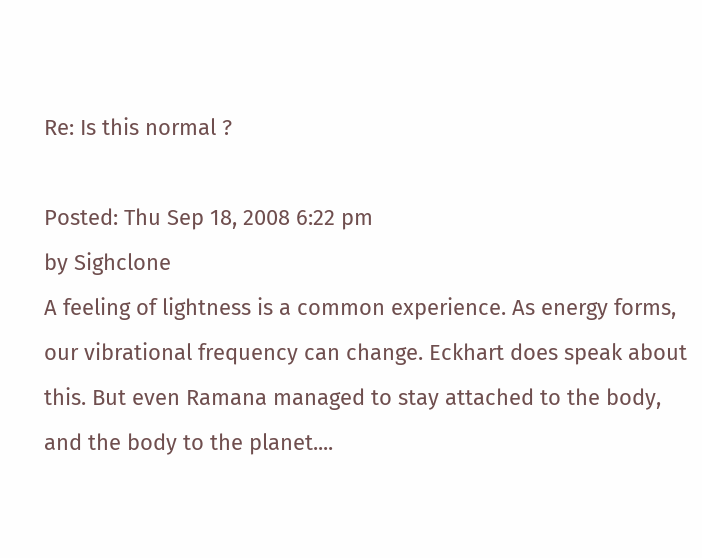Re: Is this normal ?

Posted: Thu Sep 18, 2008 6:22 pm
by Sighclone
A feeling of lightness is a common experience. As energy forms, our vibrational frequency can change. Eckhart does speak about this. But even Ramana managed to stay attached to the body, and the body to the planet....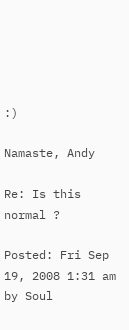:)

Namaste, Andy

Re: Is this normal ?

Posted: Fri Sep 19, 2008 1:31 am
by Soul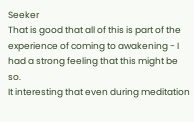Seeker
That is good that all of this is part of the experience of coming to awakening - I had a strong feeling that this might be so.
It interesting that even during meditation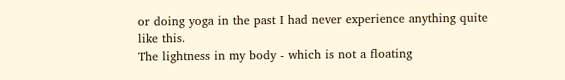or doing yoga in the past I had never experience anything quite like this.
The lightness in my body - which is not a floating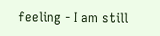feeling - I am still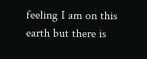feeling I am on this earth but there is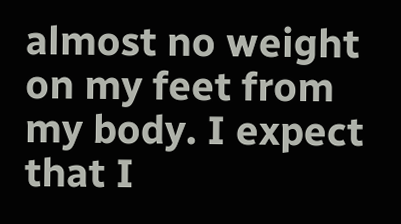almost no weight on my feet from my body. I expect that I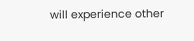will experience other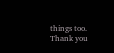things too.
Thank you